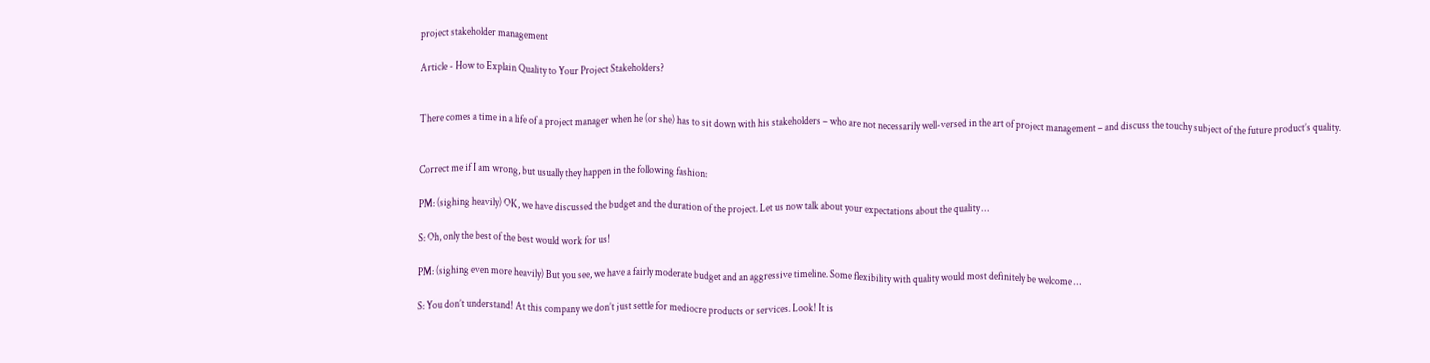project stakeholder management

Article - How to Explain Quality to Your Project Stakeholders?


There comes a time in a life of a project manager when he (or she) has to sit down with his stakeholders – who are not necessarily well-versed in the art of project management – and discuss the touchy subject of the future product’s quality.


Correct me if I am wrong, but usually they happen in the following fashion:

PM: (sighing heavily) OK, we have discussed the budget and the duration of the project. Let us now talk about your expectations about the quality …

S: Oh, only the best of the best would work for us!

PM: (sighing even more heavily) But you see, we have a fairly moderate budget and an aggressive timeline. Some flexibility with quality would most definitely be welcome …

S: You don’t understand! At this company we don’t just settle for mediocre products or services. Look! It is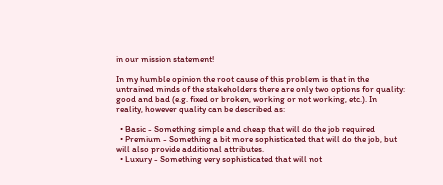in our mission statement!

In my humble opinion the root cause of this problem is that in the untrained minds of the stakeholders there are only two options for quality: good and bad (e.g. fixed or broken, working or not working, etc.). In reality, however quality can be described as:

  • Basic - Something simple and cheap that will do the job required
  • Premium - Something a bit more sophisticated that will do the job, but will also provide additional attributes.
  • Luxury - Something very sophisticated that will not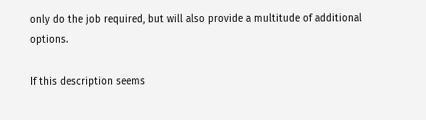only do the job required, but will also provide a multitude of additional options.

If this description seems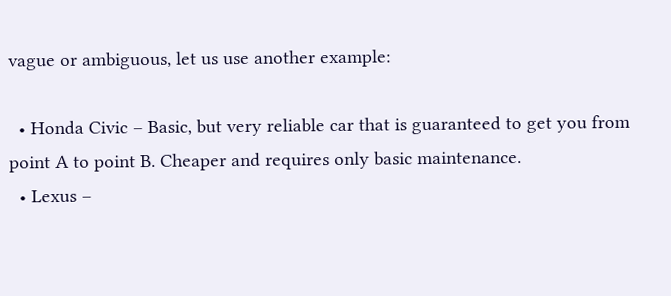vague or ambiguous, let us use another example:

  • Honda Civic – Basic, but very reliable car that is guaranteed to get you from point A to point B. Cheaper and requires only basic maintenance.
  • Lexus –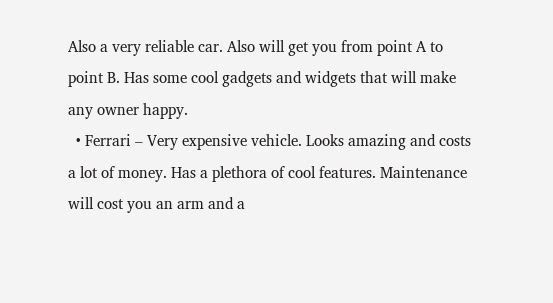Also a very reliable car. Also will get you from point A to point B. Has some cool gadgets and widgets that will make any owner happy.
  • Ferrari – Very expensive vehicle. Looks amazing and costs a lot of money. Has a plethora of cool features. Maintenance will cost you an arm and a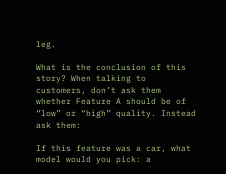leg.

What is the conclusion of this story? When talking to customers, don’t ask them whether Feature A should be of “low” or “high” quality. Instead ask them:

If this feature was a car, what model would you pick: a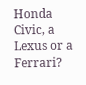Honda Civic, a Lexus or a Ferrari?